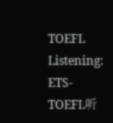TOEFL Listening: ETS-TOEFL听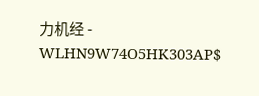力机经 - WLHN9W74O5HK303AP$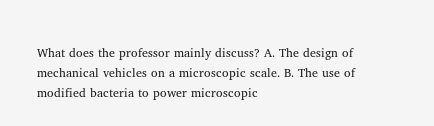What does the professor mainly discuss? A. The design of mechanical vehicles on a microscopic scale. B. The use of modified bacteria to power microscopic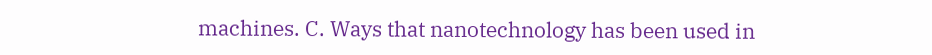machines. C. Ways that nanotechnology has been used in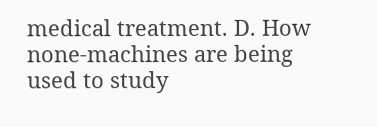medical treatment. D. How none-machines are being used to study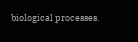biological processes.